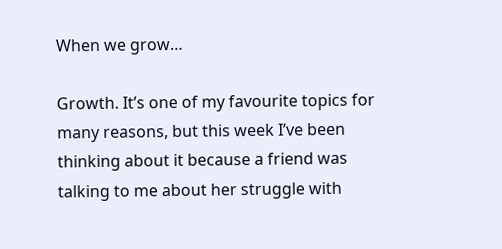When we grow…

Growth. It’s one of my favourite topics for many reasons, but this week I’ve been thinking about it because a friend was talking to me about her struggle with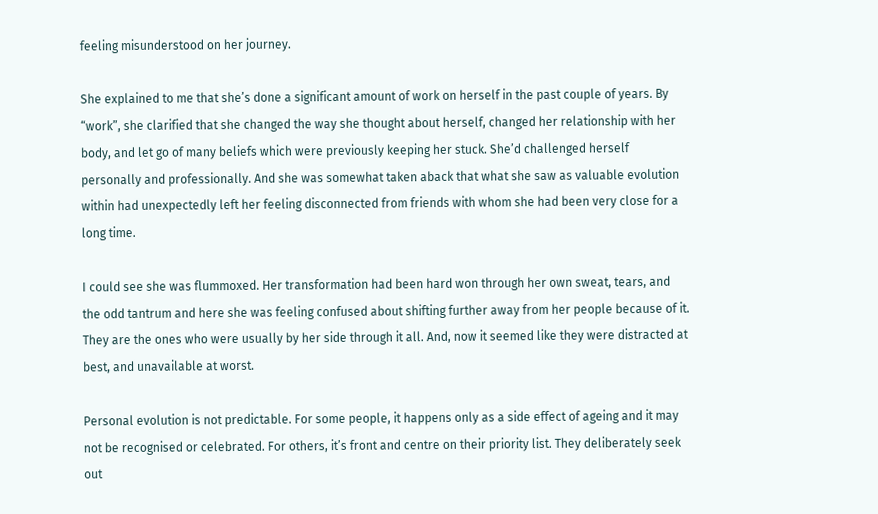feeling misunderstood on her journey.

She explained to me that she’s done a significant amount of work on herself in the past couple of years. By “work”, she clarified that she changed the way she thought about herself, changed her relationship with her body, and let go of many beliefs which were previously keeping her stuck. She’d challenged herself personally and professionally. And she was somewhat taken aback that what she saw as valuable evolution within had unexpectedly left her feeling disconnected from friends with whom she had been very close for a long time.

I could see she was flummoxed. Her transformation had been hard won through her own sweat, tears, and the odd tantrum and here she was feeling confused about shifting further away from her people because of it. They are the ones who were usually by her side through it all. And, now it seemed like they were distracted at best, and unavailable at worst.

Personal evolution is not predictable. For some people, it happens only as a side effect of ageing and it may not be recognised or celebrated. For others, it’s front and centre on their priority list. They deliberately seek out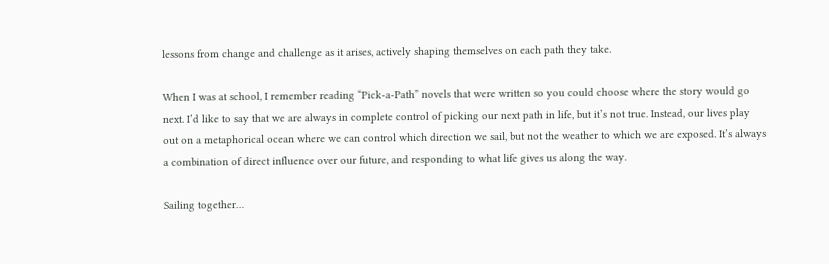lessons from change and challenge as it arises, actively shaping themselves on each path they take.

When I was at school, I remember reading “Pick-a-Path” novels that were written so you could choose where the story would go next. I’d like to say that we are always in complete control of picking our next path in life, but it’s not true. Instead, our lives play out on a metaphorical ocean where we can control which direction we sail, but not the weather to which we are exposed. It’s always a combination of direct influence over our future, and responding to what life gives us along the way.

Sailing together…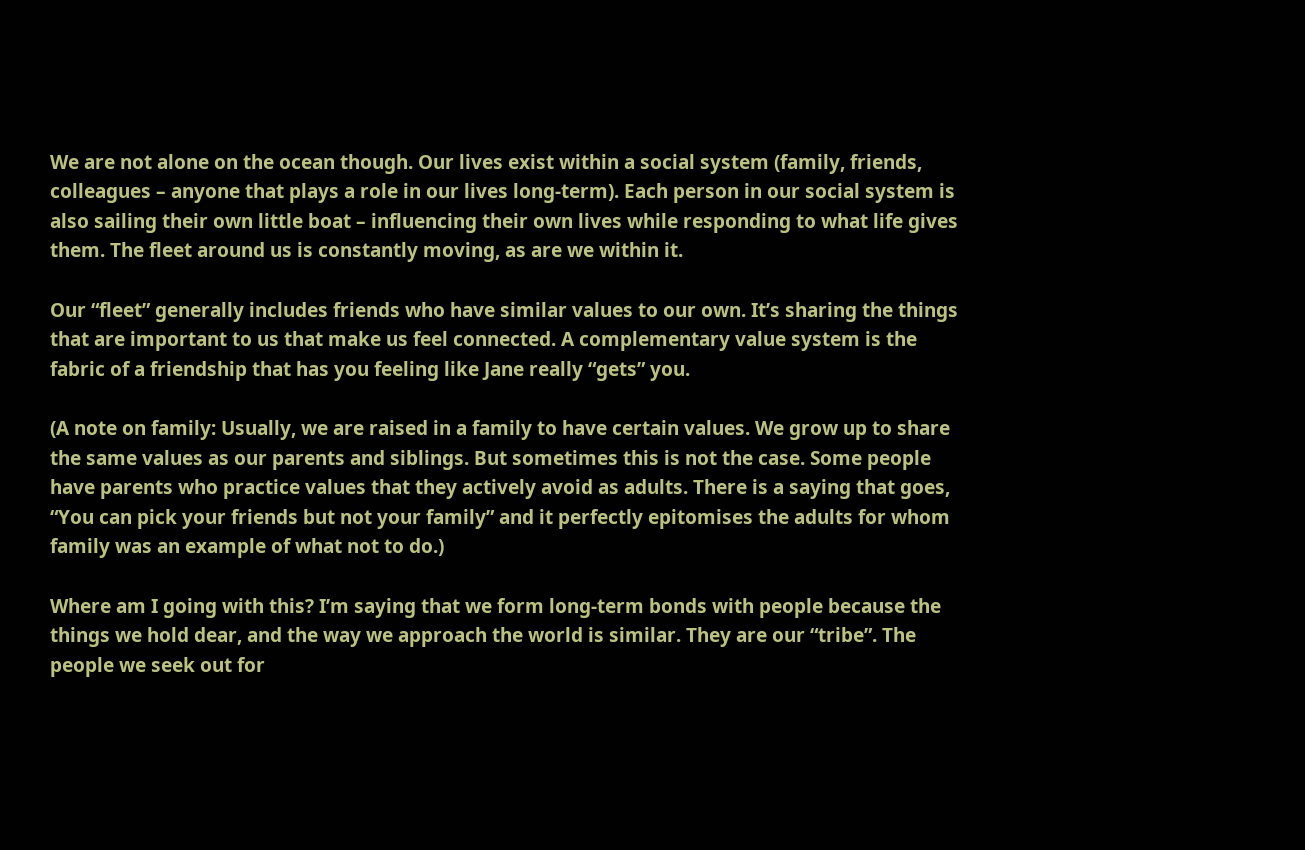We are not alone on the ocean though. Our lives exist within a social system (family, friends, colleagues – anyone that plays a role in our lives long-term). Each person in our social system is also sailing their own little boat – influencing their own lives while responding to what life gives them. The fleet around us is constantly moving, as are we within it.

Our “fleet” generally includes friends who have similar values to our own. It’s sharing the things that are important to us that make us feel connected. A complementary value system is the fabric of a friendship that has you feeling like Jane really “gets” you.

(A note on family: Usually, we are raised in a family to have certain values. We grow up to share the same values as our parents and siblings. But sometimes this is not the case. Some people have parents who practice values that they actively avoid as adults. There is a saying that goes, “You can pick your friends but not your family” and it perfectly epitomises the adults for whom family was an example of what not to do.)

Where am I going with this? I’m saying that we form long-term bonds with people because the things we hold dear, and the way we approach the world is similar. They are our “tribe”. The people we seek out for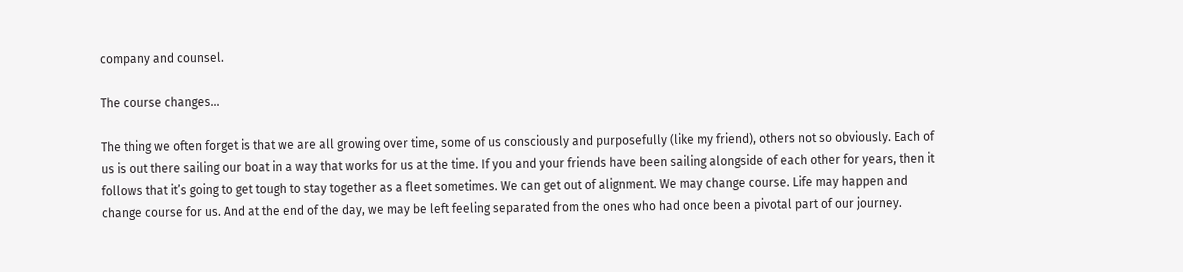company and counsel.

The course changes…

The thing we often forget is that we are all growing over time, some of us consciously and purposefully (like my friend), others not so obviously. Each of us is out there sailing our boat in a way that works for us at the time. If you and your friends have been sailing alongside of each other for years, then it follows that it’s going to get tough to stay together as a fleet sometimes. We can get out of alignment. We may change course. Life may happen and change course for us. And at the end of the day, we may be left feeling separated from the ones who had once been a pivotal part of our journey.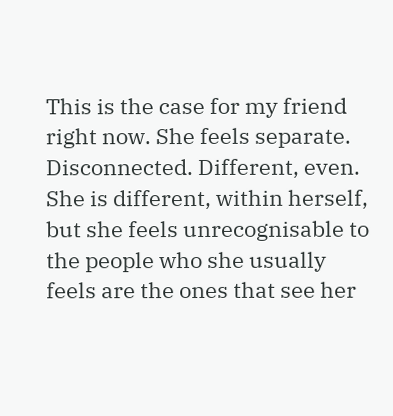This is the case for my friend right now. She feels separate. Disconnected. Different, even. She is different, within herself, but she feels unrecognisable to the people who she usually feels are the ones that see her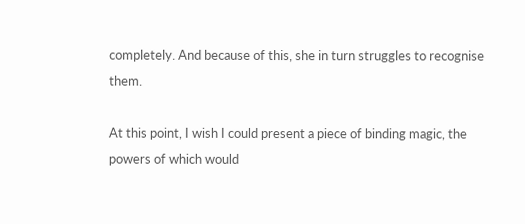completely. And because of this, she in turn struggles to recognise them.

At this point, I wish I could present a piece of binding magic, the powers of which would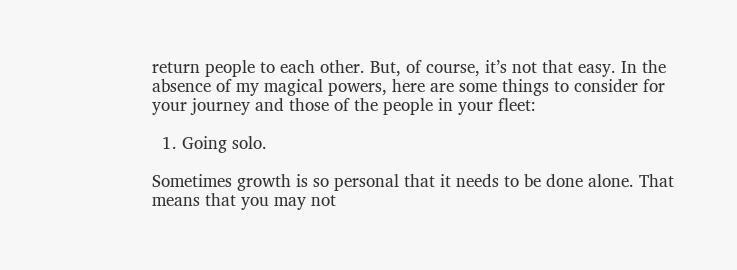return people to each other. But, of course, it’s not that easy. In the absence of my magical powers, here are some things to consider for your journey and those of the people in your fleet:

  1. Going solo.

Sometimes growth is so personal that it needs to be done alone. That means that you may not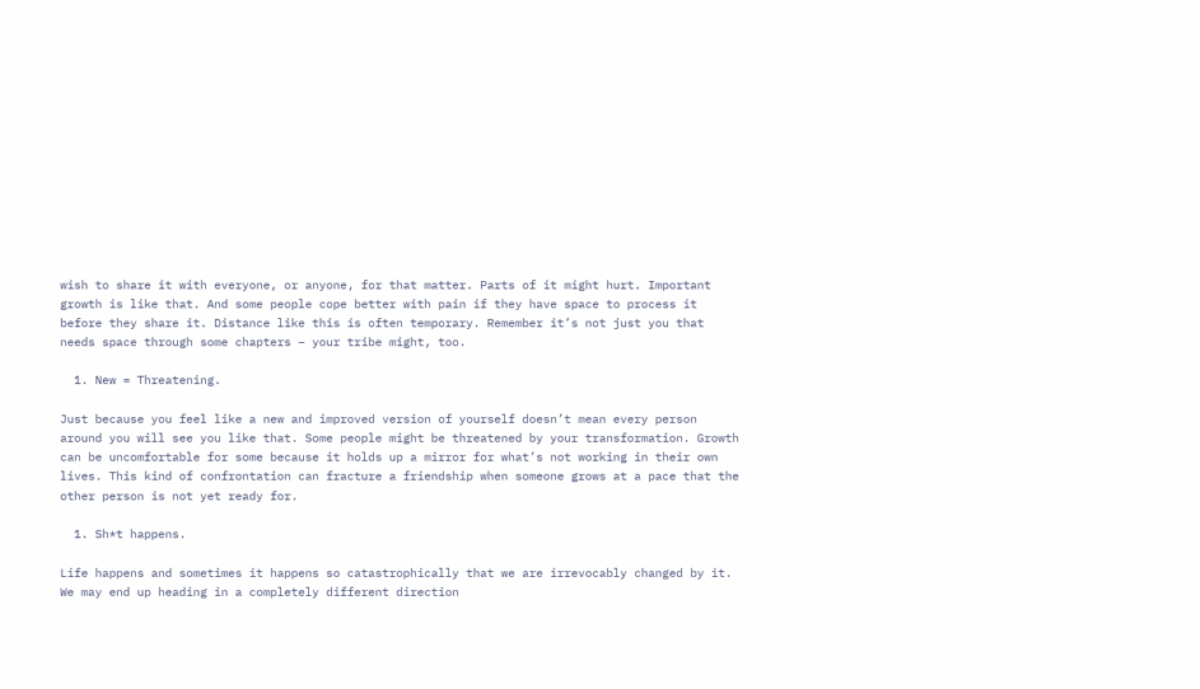wish to share it with everyone, or anyone, for that matter. Parts of it might hurt. Important growth is like that. And some people cope better with pain if they have space to process it before they share it. Distance like this is often temporary. Remember it’s not just you that needs space through some chapters – your tribe might, too.

  1. New = Threatening.

Just because you feel like a new and improved version of yourself doesn’t mean every person around you will see you like that. Some people might be threatened by your transformation. Growth can be uncomfortable for some because it holds up a mirror for what’s not working in their own lives. This kind of confrontation can fracture a friendship when someone grows at a pace that the other person is not yet ready for.

  1. Sh*t happens.

Life happens and sometimes it happens so catastrophically that we are irrevocably changed by it. We may end up heading in a completely different direction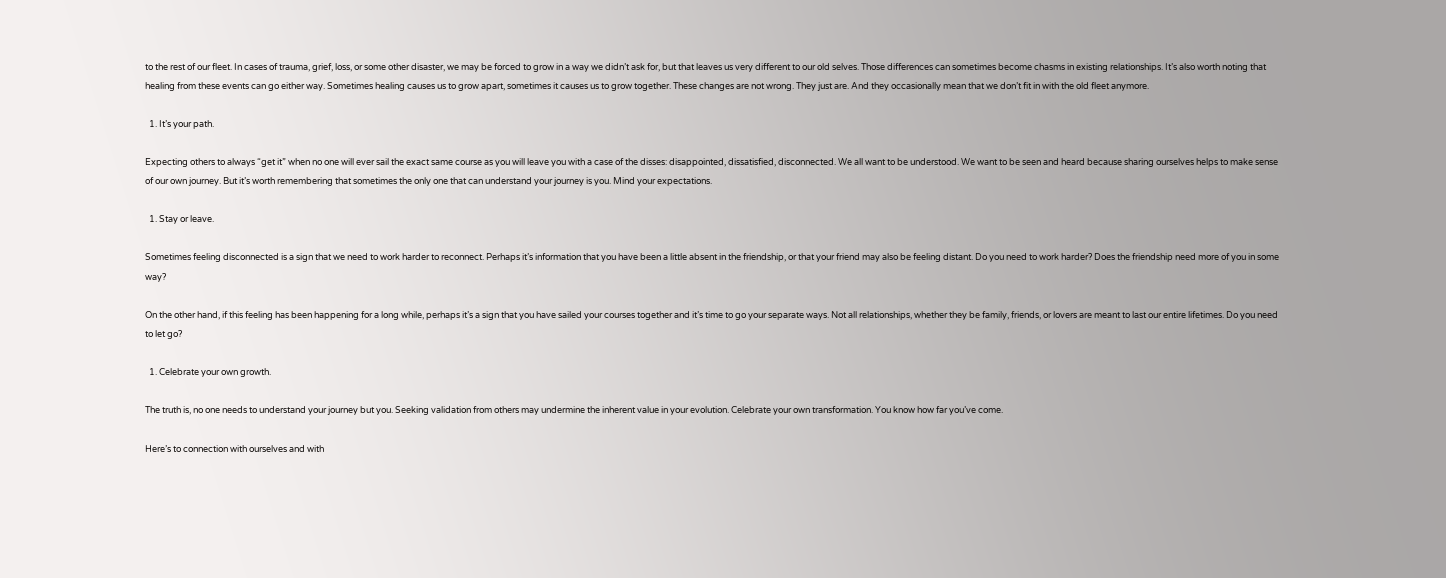to the rest of our fleet. In cases of trauma, grief, loss, or some other disaster, we may be forced to grow in a way we didn’t ask for, but that leaves us very different to our old selves. Those differences can sometimes become chasms in existing relationships. It’s also worth noting that healing from these events can go either way. Sometimes healing causes us to grow apart, sometimes it causes us to grow together. These changes are not wrong. They just are. And they occasionally mean that we don’t fit in with the old fleet anymore.

  1. It’s your path.

Expecting others to always “get it” when no one will ever sail the exact same course as you will leave you with a case of the disses: disappointed, dissatisfied, disconnected. We all want to be understood. We want to be seen and heard because sharing ourselves helps to make sense of our own journey. But it’s worth remembering that sometimes the only one that can understand your journey is you. Mind your expectations.

  1. Stay or leave.

Sometimes feeling disconnected is a sign that we need to work harder to reconnect. Perhaps it’s information that you have been a little absent in the friendship, or that your friend may also be feeling distant. Do you need to work harder? Does the friendship need more of you in some way?

On the other hand, if this feeling has been happening for a long while, perhaps it’s a sign that you have sailed your courses together and it’s time to go your separate ways. Not all relationships, whether they be family, friends, or lovers are meant to last our entire lifetimes. Do you need to let go?

  1. Celebrate your own growth.

The truth is, no one needs to understand your journey but you. Seeking validation from others may undermine the inherent value in your evolution. Celebrate your own transformation. You know how far you’ve come.

Here’s to connection with ourselves and with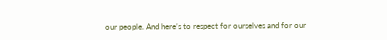our people. And here’s to respect for ourselves and for our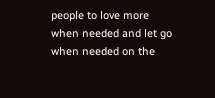people to love more when needed and let go when needed on the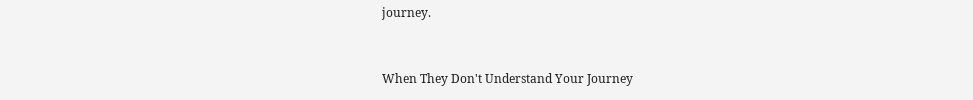journey.


When They Don't Understand Your Journey